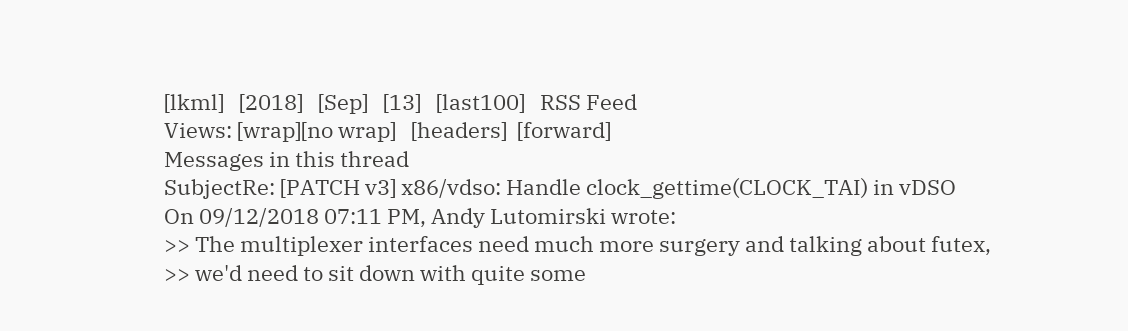[lkml]   [2018]   [Sep]   [13]   [last100]   RSS Feed
Views: [wrap][no wrap]   [headers]  [forward]
Messages in this thread
SubjectRe: [PATCH v3] x86/vdso: Handle clock_gettime(CLOCK_TAI) in vDSO
On 09/12/2018 07:11 PM, Andy Lutomirski wrote:
>> The multiplexer interfaces need much more surgery and talking about futex,
>> we'd need to sit down with quite some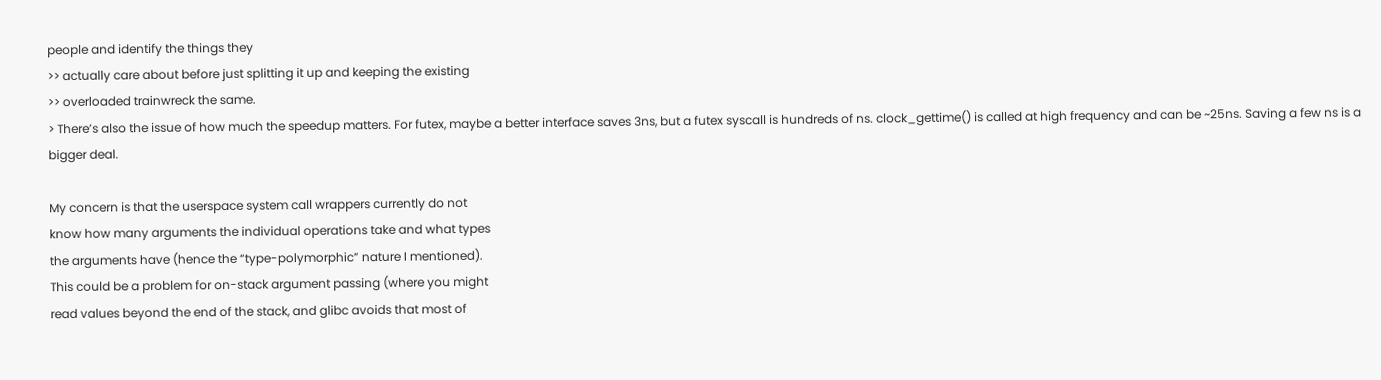people and identify the things they
>> actually care about before just splitting it up and keeping the existing
>> overloaded trainwreck the same.
> There’s also the issue of how much the speedup matters. For futex, maybe a better interface saves 3ns, but a futex syscall is hundreds of ns. clock_gettime() is called at high frequency and can be ~25ns. Saving a few ns is a bigger deal.

My concern is that the userspace system call wrappers currently do not
know how many arguments the individual operations take and what types
the arguments have (hence the “type-polymorphic” nature I mentioned).
This could be a problem for on-stack argument passing (where you might
read values beyond the end of the stack, and glibc avoids that most of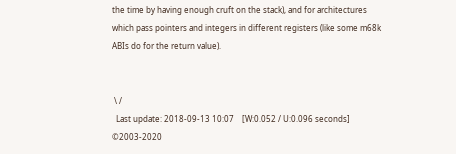the time by having enough cruft on the stack), and for architectures
which pass pointers and integers in different registers (like some m68k
ABIs do for the return value).


 \ /
  Last update: 2018-09-13 10:07    [W:0.052 / U:0.096 seconds]
©2003-2020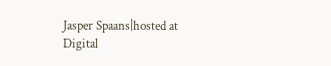Jasper Spaans|hosted at Digital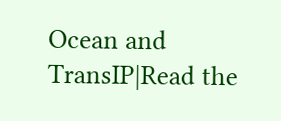Ocean and TransIP|Read the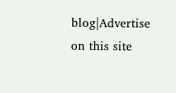blog|Advertise on this site